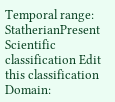Temporal range: StatherianPresent
Scientific classification Edit this classification
Domain: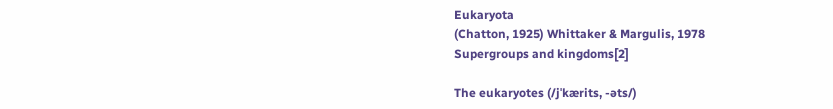Eukaryota
(Chatton, 1925) Whittaker & Margulis, 1978
Supergroups and kingdoms[2]

The eukaryotes (/jˈkærits, -əts/)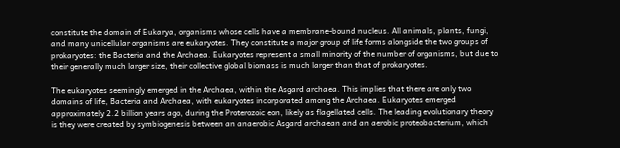constitute the domain of Eukarya, organisms whose cells have a membrane-bound nucleus. All animals, plants, fungi, and many unicellular organisms are eukaryotes. They constitute a major group of life forms alongside the two groups of prokaryotes: the Bacteria and the Archaea. Eukaryotes represent a small minority of the number of organisms, but due to their generally much larger size, their collective global biomass is much larger than that of prokaryotes.

The eukaryotes seemingly emerged in the Archaea, within the Asgard archaea. This implies that there are only two domains of life, Bacteria and Archaea, with eukaryotes incorporated among the Archaea. Eukaryotes emerged approximately 2.2 billion years ago, during the Proterozoic eon, likely as flagellated cells. The leading evolutionary theory is they were created by symbiogenesis between an anaerobic Asgard archaean and an aerobic proteobacterium, which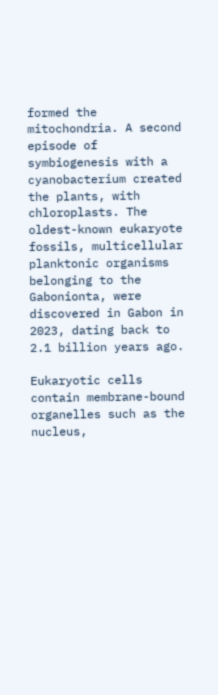formed the mitochondria. A second episode of symbiogenesis with a cyanobacterium created the plants, with chloroplasts. The oldest-known eukaryote fossils, multicellular planktonic organisms belonging to the Gabonionta, were discovered in Gabon in 2023, dating back to 2.1 billion years ago.

Eukaryotic cells contain membrane-bound organelles such as the nucleus,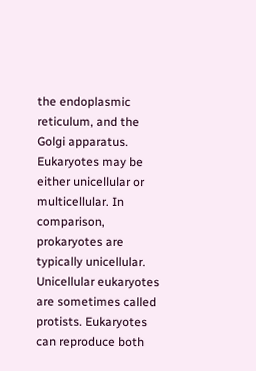the endoplasmic reticulum, and the Golgi apparatus. Eukaryotes may be either unicellular or multicellular. In comparison, prokaryotes are typically unicellular. Unicellular eukaryotes are sometimes called protists. Eukaryotes can reproduce both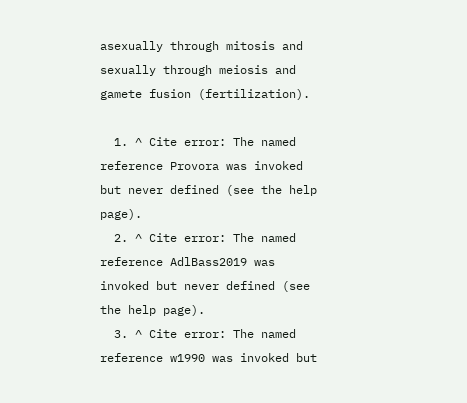asexually through mitosis and sexually through meiosis and gamete fusion (fertilization).

  1. ^ Cite error: The named reference Provora was invoked but never defined (see the help page).
  2. ^ Cite error: The named reference AdlBass2019 was invoked but never defined (see the help page).
  3. ^ Cite error: The named reference w1990 was invoked but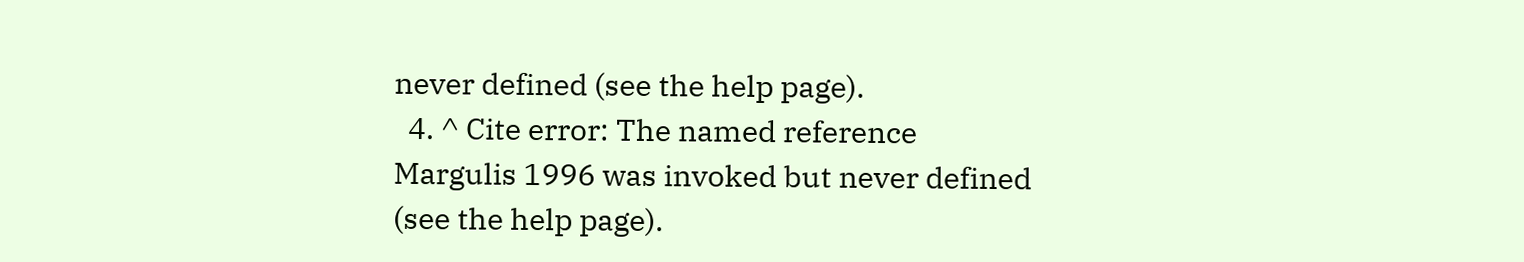never defined (see the help page).
  4. ^ Cite error: The named reference Margulis 1996 was invoked but never defined (see the help page).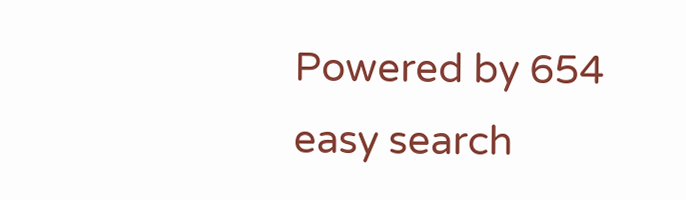Powered by 654 easy search